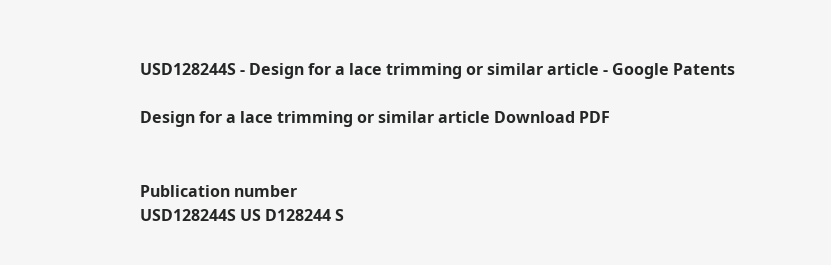USD128244S - Design for a lace trimming or similar article - Google Patents

Design for a lace trimming or similar article Download PDF


Publication number
USD128244S US D128244 S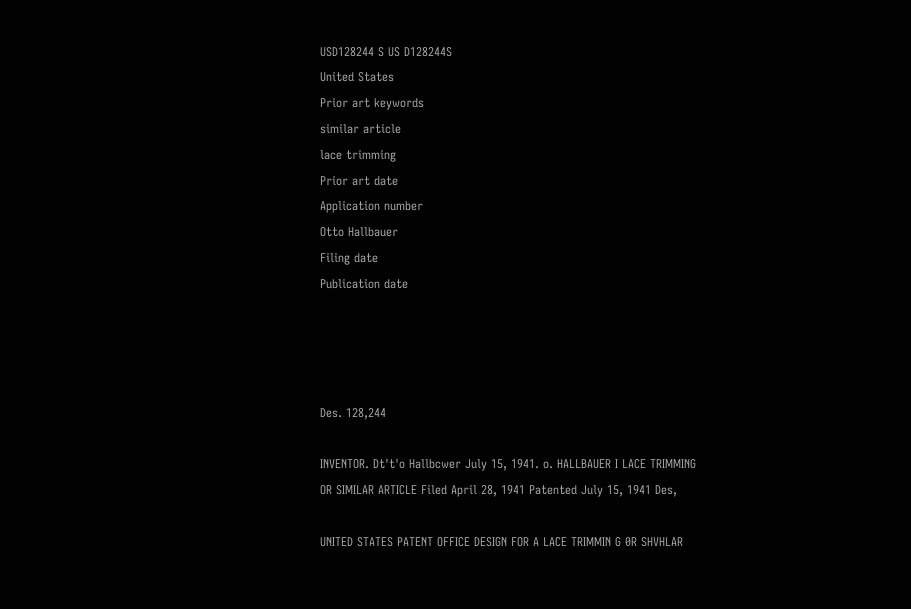USD128244 S US D128244S
United States
Prior art keywords
similar article
lace trimming
Prior art date
Application number
Otto Hallbauer
Filing date
Publication date




Des. 128,244

INVENTOR. Dt't'o Hallbcwer July 15, 1941. o. HALLBAUER I LACE TRIMMING OR SIMILAR ARTICLE Filed April 28, 1941 Patented July 15, 1941 Des,

UNITED STATES PATENT OFFICE DESIGN FOR A LACE TRIMMIN G 0R SHVHLAR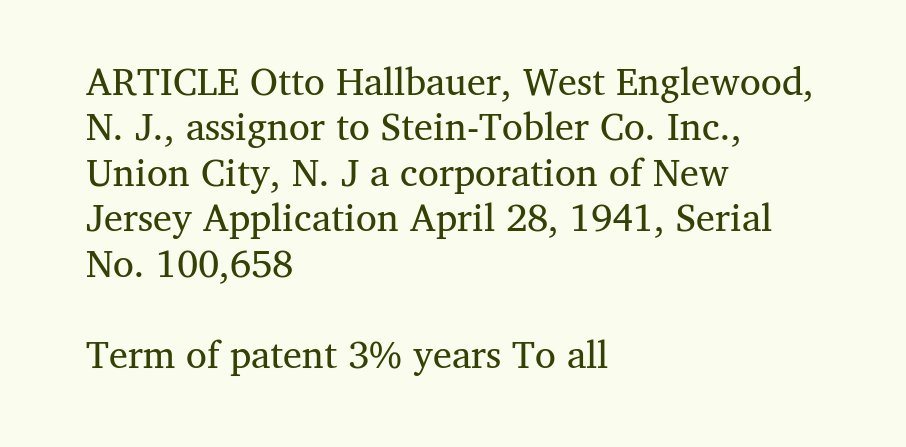ARTICLE Otto Hallbauer, West Englewood, N. J., assignor to Stein-Tobler Co. Inc., Union City, N. J a corporation of New Jersey Application April 28, 1941, Serial No. 100,658

Term of patent 3% years To all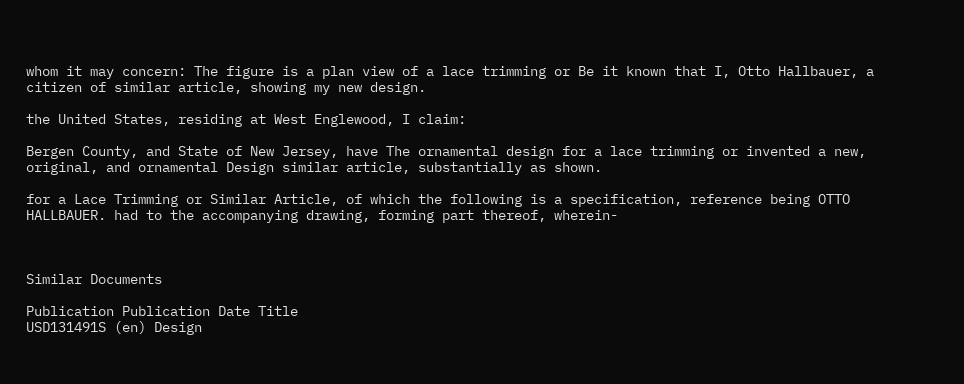whom it may concern: The figure is a plan view of a lace trimming or Be it known that I, Otto Hallbauer, a citizen of similar article, showing my new design.

the United States, residing at West Englewood, I claim:

Bergen County, and State of New Jersey, have The ornamental design for a lace trimming or invented a new, original, and ornamental Design similar article, substantially as shown.

for a Lace Trimming or Similar Article, of which the following is a specification, reference being OTTO HALLBAUER. had to the accompanying drawing, forming part thereof, wherein-



Similar Documents

Publication Publication Date Title
USD131491S (en) Design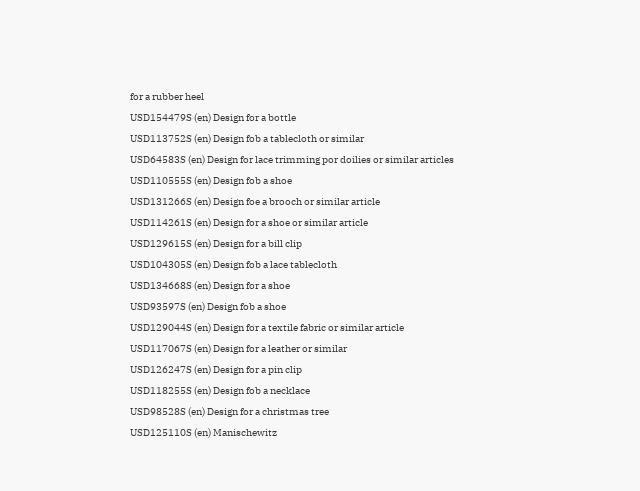for a rubber heel
USD154479S (en) Design for a bottle
USD113752S (en) Design fob a tablecloth or similar
USD64583S (en) Design for lace trimming por doilies or similar articles
USD110555S (en) Design fob a shoe
USD131266S (en) Design foe a brooch or similar article
USD114261S (en) Design for a shoe or similar article
USD129615S (en) Design for a bill clip
USD104305S (en) Design fob a lace tablecloth
USD134668S (en) Design for a shoe
USD93597S (en) Design fob a shoe
USD129044S (en) Design for a textile fabric or similar article
USD117067S (en) Design for a leather or similar
USD126247S (en) Design for a pin clip
USD118255S (en) Design fob a necklace
USD98528S (en) Design for a christmas tree
USD125110S (en) Manischewitz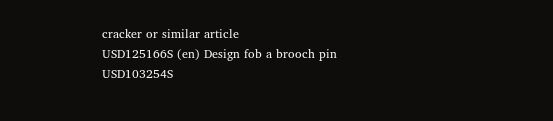cracker or similar article
USD125166S (en) Design fob a brooch pin
USD103254S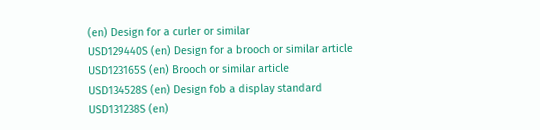(en) Design for a curler or similar
USD129440S (en) Design for a brooch or similar article
USD123165S (en) Brooch or similar article
USD134528S (en) Design fob a display standard
USD131238S (en)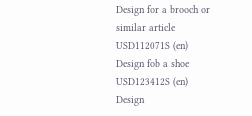Design for a brooch or similar article
USD112071S (en) Design fob a shoe
USD123412S (en) Design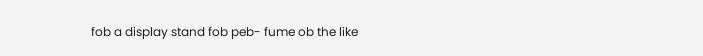fob a display stand fob peb- fume ob the like